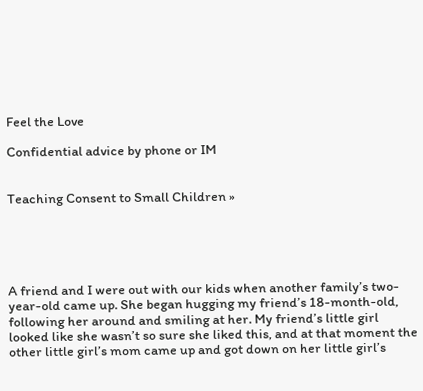Feel the Love

Confidential advice by phone or IM


Teaching Consent to Small Children »





A friend and I were out with our kids when another family’s two-year-old came up. She began hugging my friend’s 18-month-old, following her around and smiling at her. My friend’s little girl looked like she wasn’t so sure she liked this, and at that moment the other little girl’s mom came up and got down on her little girl’s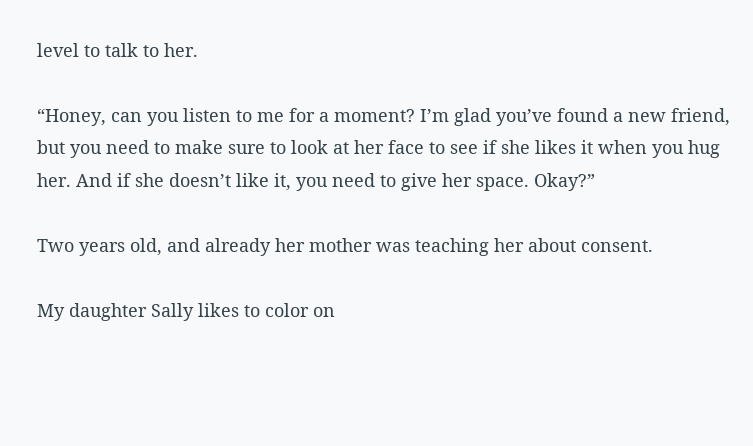level to talk to her.

“Honey, can you listen to me for a moment? I’m glad you’ve found a new friend, but you need to make sure to look at her face to see if she likes it when you hug her. And if she doesn’t like it, you need to give her space. Okay?”

Two years old, and already her mother was teaching her about consent.

My daughter Sally likes to color on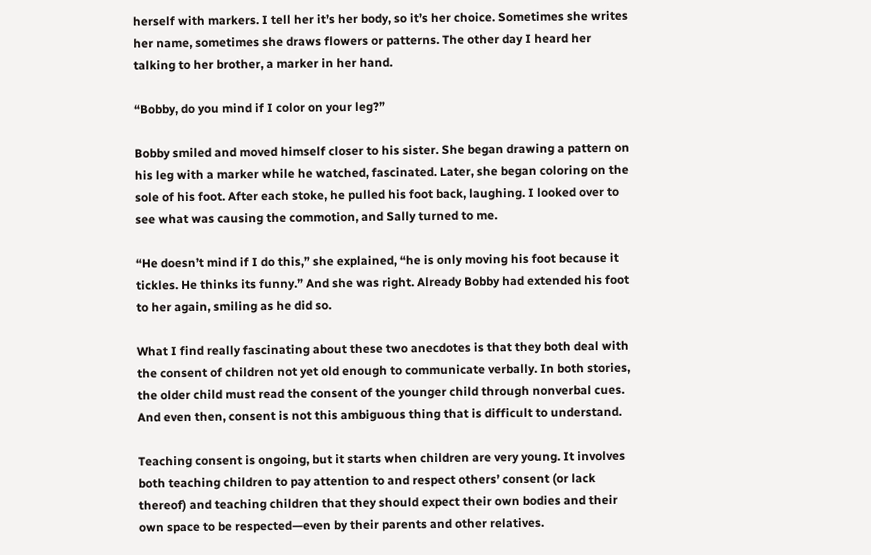herself with markers. I tell her it’s her body, so it’s her choice. Sometimes she writes her name, sometimes she draws flowers or patterns. The other day I heard her talking to her brother, a marker in her hand.

“Bobby, do you mind if I color on your leg?”

Bobby smiled and moved himself closer to his sister. She began drawing a pattern on his leg with a marker while he watched, fascinated. Later, she began coloring on the sole of his foot. After each stoke, he pulled his foot back, laughing. I looked over to see what was causing the commotion, and Sally turned to me.

“He doesn’t mind if I do this,” she explained, “he is only moving his foot because it tickles. He thinks its funny.” And she was right. Already Bobby had extended his foot to her again, smiling as he did so.

What I find really fascinating about these two anecdotes is that they both deal with the consent of children not yet old enough to communicate verbally. In both stories, the older child must read the consent of the younger child through nonverbal cues. And even then, consent is not this ambiguous thing that is difficult to understand.

Teaching consent is ongoing, but it starts when children are very young. It involves both teaching children to pay attention to and respect others’ consent (or lack thereof) and teaching children that they should expect their own bodies and their own space to be respected—even by their parents and other relatives.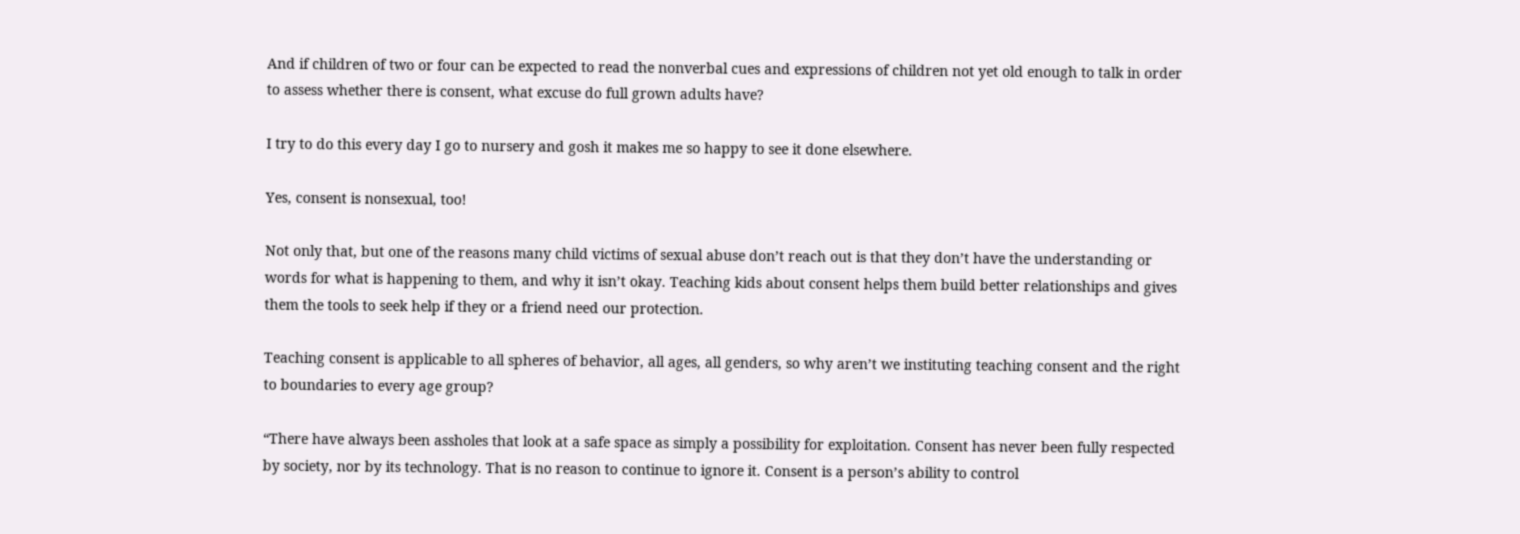And if children of two or four can be expected to read the nonverbal cues and expressions of children not yet old enough to talk in order to assess whether there is consent, what excuse do full grown adults have?

I try to do this every day I go to nursery and gosh it makes me so happy to see it done elsewhere.

Yes, consent is nonsexual, too!

Not only that, but one of the reasons many child victims of sexual abuse don’t reach out is that they don’t have the understanding or words for what is happening to them, and why it isn’t okay. Teaching kids about consent helps them build better relationships and gives them the tools to seek help if they or a friend need our protection.

Teaching consent is applicable to all spheres of behavior, all ages, all genders, so why aren’t we instituting teaching consent and the right to boundaries to every age group?

“There have always been assholes that look at a safe space as simply a possibility for exploitation. Consent has never been fully respected by society, nor by its technology. That is no reason to continue to ignore it. Consent is a person’s ability to control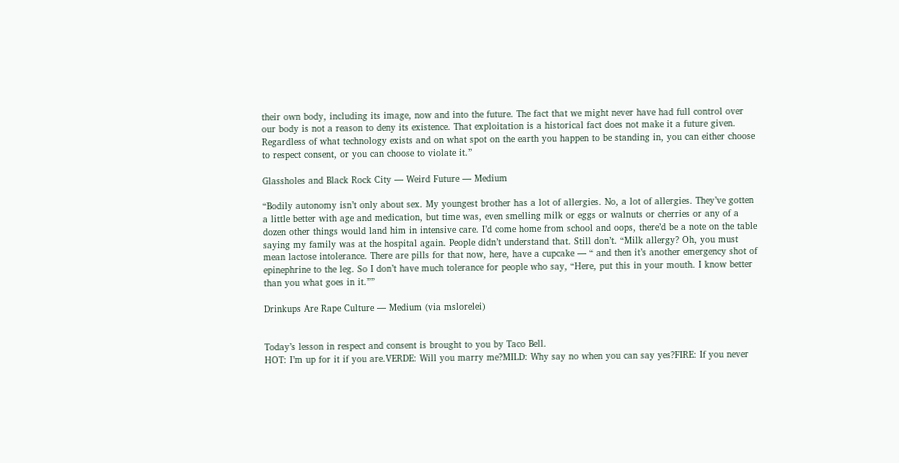their own body, including its image, now and into the future. The fact that we might never have had full control over our body is not a reason to deny its existence. That exploitation is a historical fact does not make it a future given. Regardless of what technology exists and on what spot on the earth you happen to be standing in, you can either choose to respect consent, or you can choose to violate it.”

Glassholes and Black Rock City — Weird Future — Medium

“Bodily autonomy isn’t only about sex. My youngest brother has a lot of allergies. No, a lot of allergies. They’ve gotten a little better with age and medication, but time was, even smelling milk or eggs or walnuts or cherries or any of a dozen other things would land him in intensive care. I’d come home from school and oops, there’d be a note on the table saying my family was at the hospital again. People didn’t understand that. Still don’t. “Milk allergy? Oh, you must mean lactose intolerance. There are pills for that now, here, have a cupcake — “ and then it’s another emergency shot of epinephrine to the leg. So I don’t have much tolerance for people who say, “Here, put this in your mouth. I know better than you what goes in it.””

Drinkups Are Rape Culture — Medium (via mslorelei)


Today’s lesson in respect and consent is brought to you by Taco Bell.
HOT: I’m up for it if you are.VERDE: Will you marry me?MILD: Why say no when you can say yes?FIRE: If you never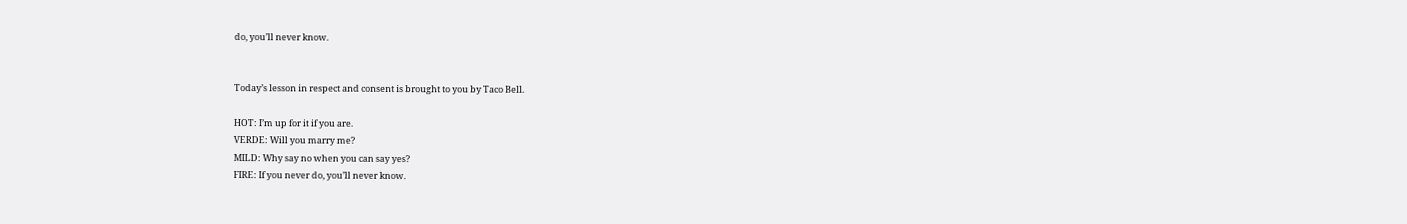do, you’ll never know.


Today’s lesson in respect and consent is brought to you by Taco Bell.

HOT: I’m up for it if you are.
VERDE: Will you marry me?
MILD: Why say no when you can say yes?
FIRE: If you never do, you’ll never know.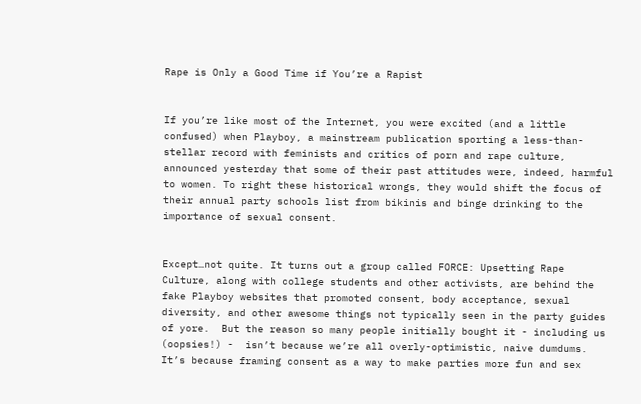Rape is Only a Good Time if You’re a Rapist


If you’re like most of the Internet, you were excited (and a little confused) when Playboy, a mainstream publication sporting a less-than-stellar record with feminists and critics of porn and rape culture, announced yesterday that some of their past attitudes were, indeed, harmful to women. To right these historical wrongs, they would shift the focus of their annual party schools list from bikinis and binge drinking to the importance of sexual consent.


Except…not quite. It turns out a group called FORCE: Upsetting Rape Culture, along with college students and other activists, are behind the fake Playboy websites that promoted consent, body acceptance, sexual diversity, and other awesome things not typically seen in the party guides of yore.  But the reason so many people initially bought it - including us (oopsies!) -  isn’t because we’re all overly-optimistic, naive dumdums. It’s because framing consent as a way to make parties more fun and sex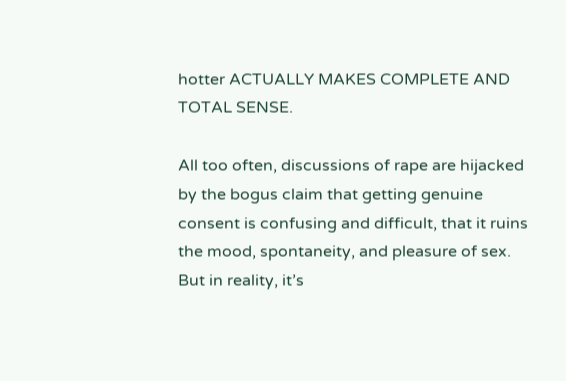hotter ACTUALLY MAKES COMPLETE AND TOTAL SENSE.

All too often, discussions of rape are hijacked by the bogus claim that getting genuine consent is confusing and difficult, that it ruins the mood, spontaneity, and pleasure of sex. But in reality, it’s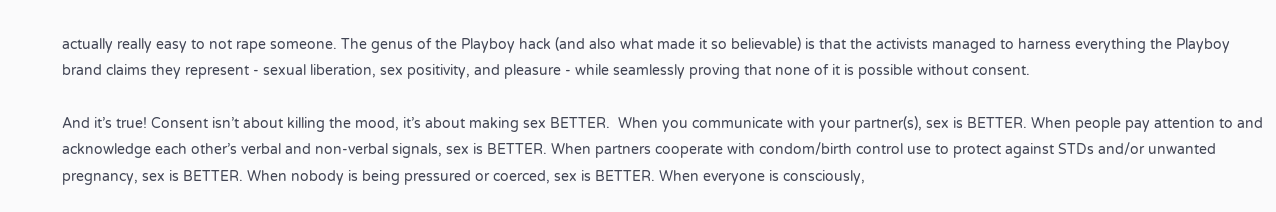actually really easy to not rape someone. The genus of the Playboy hack (and also what made it so believable) is that the activists managed to harness everything the Playboy brand claims they represent - sexual liberation, sex positivity, and pleasure - while seamlessly proving that none of it is possible without consent.

And it’s true! Consent isn’t about killing the mood, it’s about making sex BETTER.  When you communicate with your partner(s), sex is BETTER. When people pay attention to and acknowledge each other’s verbal and non-verbal signals, sex is BETTER. When partners cooperate with condom/birth control use to protect against STDs and/or unwanted pregnancy, sex is BETTER. When nobody is being pressured or coerced, sex is BETTER. When everyone is consciously,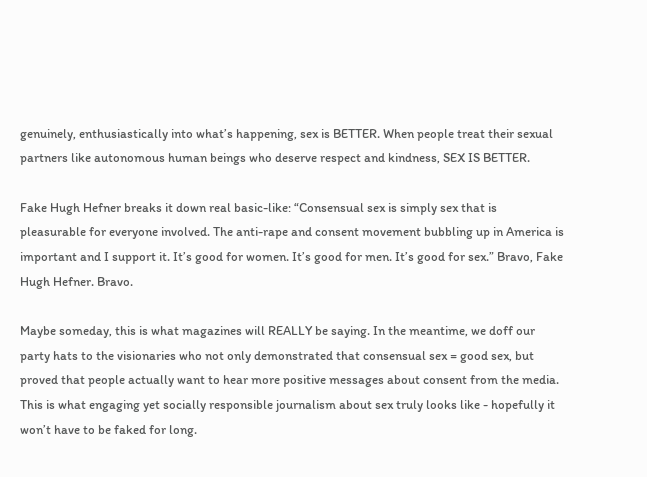genuinely, enthusiastically into what’s happening, sex is BETTER. When people treat their sexual partners like autonomous human beings who deserve respect and kindness, SEX IS BETTER.

Fake Hugh Hefner breaks it down real basic-like: “Consensual sex is simply sex that is pleasurable for everyone involved. The anti-rape and consent movement bubbling up in America is important and I support it. It’s good for women. It’s good for men. It’s good for sex.” Bravo, Fake Hugh Hefner. Bravo.

Maybe someday, this is what magazines will REALLY be saying. In the meantime, we doff our party hats to the visionaries who not only demonstrated that consensual sex = good sex, but proved that people actually want to hear more positive messages about consent from the media. This is what engaging yet socially responsible journalism about sex truly looks like - hopefully it won’t have to be faked for long.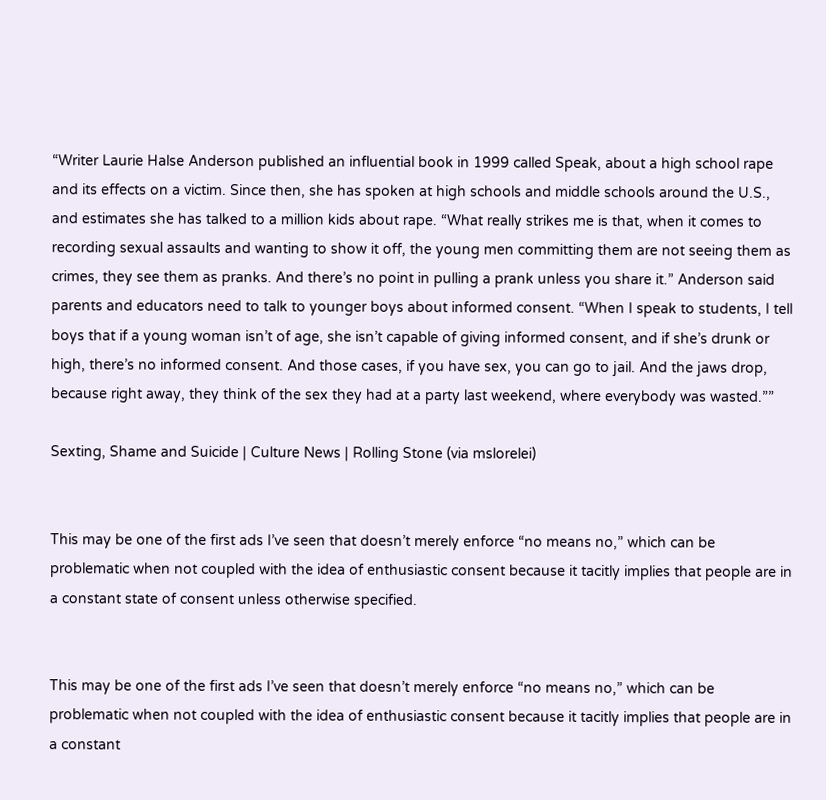“Writer Laurie Halse Anderson published an influential book in 1999 called Speak, about a high school rape and its effects on a victim. Since then, she has spoken at high schools and middle schools around the U.S., and estimates she has talked to a million kids about rape. “What really strikes me is that, when it comes to recording sexual assaults and wanting to show it off, the young men committing them are not seeing them as crimes, they see them as pranks. And there’s no point in pulling a prank unless you share it.” Anderson said parents and educators need to talk to younger boys about informed consent. “When I speak to students, I tell boys that if a young woman isn’t of age, she isn’t capable of giving informed consent, and if she’s drunk or high, there’s no informed consent. And those cases, if you have sex, you can go to jail. And the jaws drop, because right away, they think of the sex they had at a party last weekend, where everybody was wasted.””

Sexting, Shame and Suicide | Culture News | Rolling Stone (via mslorelei)


This may be one of the first ads I’ve seen that doesn’t merely enforce “no means no,” which can be problematic when not coupled with the idea of enthusiastic consent because it tacitly implies that people are in a constant state of consent unless otherwise specified.


This may be one of the first ads I’ve seen that doesn’t merely enforce “no means no,” which can be problematic when not coupled with the idea of enthusiastic consent because it tacitly implies that people are in a constant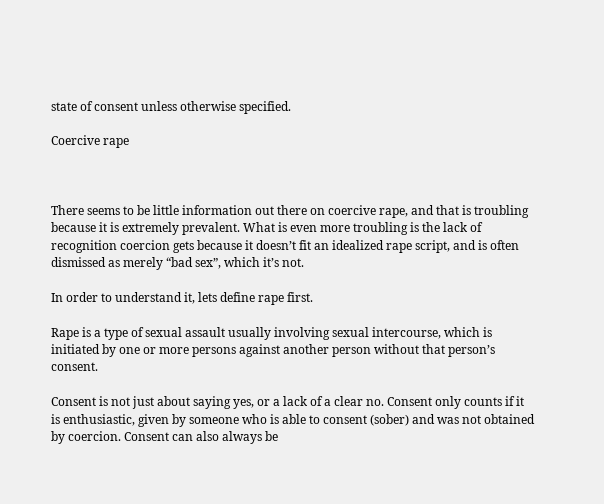state of consent unless otherwise specified.

Coercive rape



There seems to be little information out there on coercive rape, and that is troubling because it is extremely prevalent. What is even more troubling is the lack of recognition coercion gets because it doesn’t fit an idealized rape script, and is often dismissed as merely “bad sex”, which it’s not.

In order to understand it, lets define rape first.

Rape is a type of sexual assault usually involving sexual intercourse, which is initiated by one or more persons against another person without that person’s consent.

Consent is not just about saying yes, or a lack of a clear no. Consent only counts if it is enthusiastic, given by someone who is able to consent (sober) and was not obtained by coercion. Consent can also always be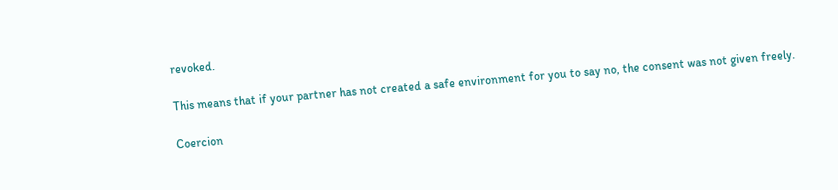revoked.

This means that if your partner has not created a safe environment for you to say no, the consent was not given freely.

Coercion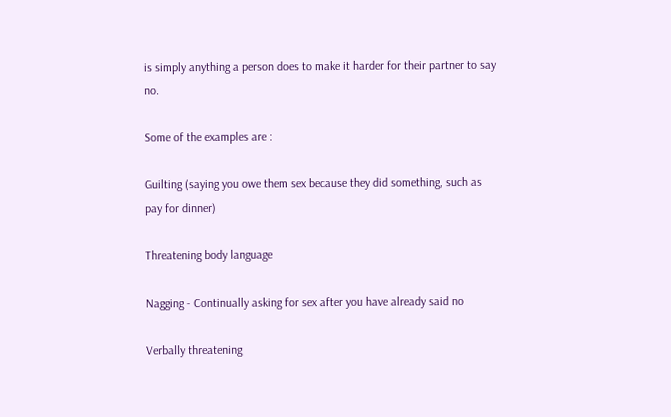is simply anything a person does to make it harder for their partner to say no.

Some of the examples are :

Guilting (saying you owe them sex because they did something, such as pay for dinner)

Threatening body language

Nagging - Continually asking for sex after you have already said no

Verbally threatening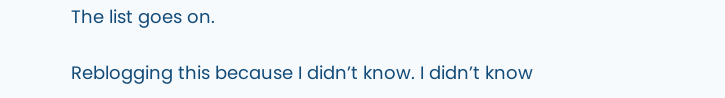The list goes on.

Reblogging this because I didn’t know. I didn’t know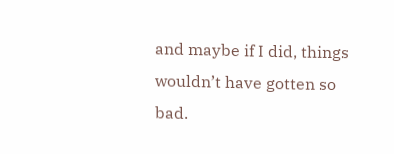and maybe if I did, things wouldn’t have gotten so bad.